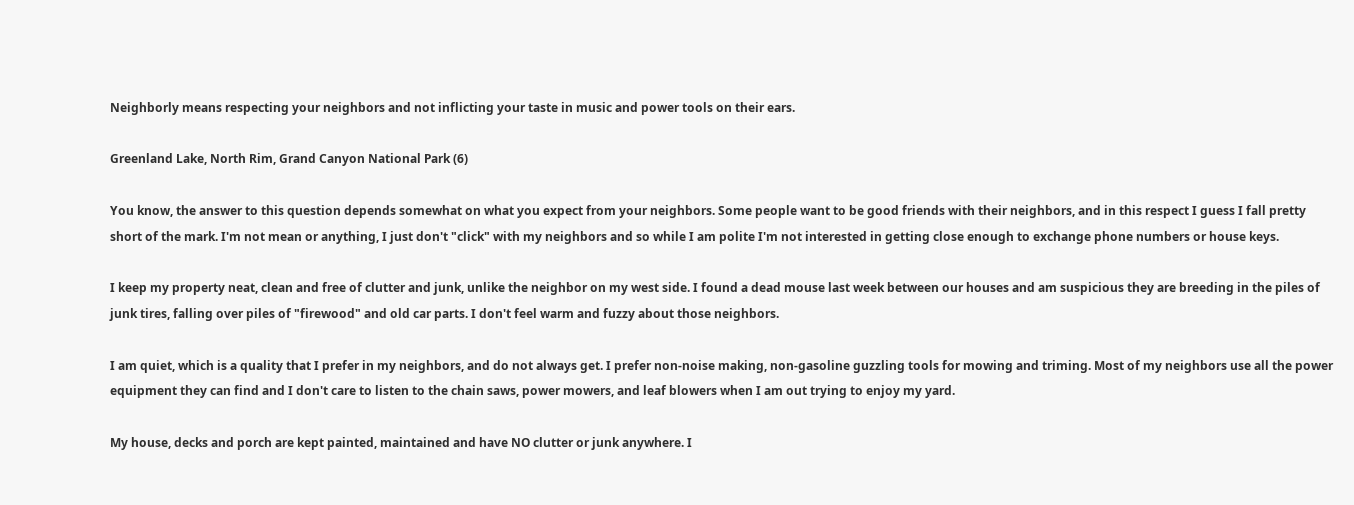Neighborly means respecting your neighbors and not inflicting your taste in music and power tools on their ears.

Greenland Lake, North Rim, Grand Canyon National Park (6)

You know, the answer to this question depends somewhat on what you expect from your neighbors. Some people want to be good friends with their neighbors, and in this respect I guess I fall pretty short of the mark. I'm not mean or anything, I just don't "click" with my neighbors and so while I am polite I'm not interested in getting close enough to exchange phone numbers or house keys.

I keep my property neat, clean and free of clutter and junk, unlike the neighbor on my west side. I found a dead mouse last week between our houses and am suspicious they are breeding in the piles of junk tires, falling over piles of "firewood" and old car parts. I don't feel warm and fuzzy about those neighbors.

I am quiet, which is a quality that I prefer in my neighbors, and do not always get. I prefer non-noise making, non-gasoline guzzling tools for mowing and triming. Most of my neighbors use all the power equipment they can find and I don't care to listen to the chain saws, power mowers, and leaf blowers when I am out trying to enjoy my yard.

My house, decks and porch are kept painted, maintained and have NO clutter or junk anywhere. I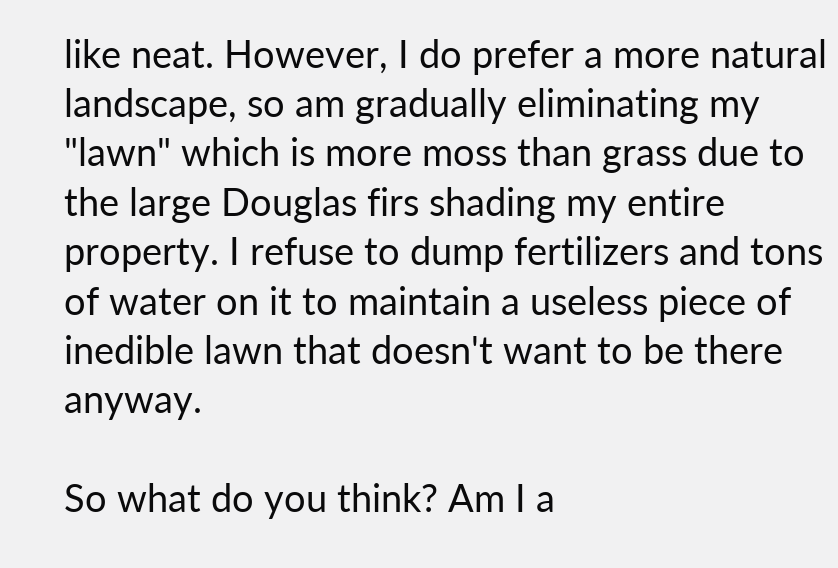like neat. However, I do prefer a more natural landscape, so am gradually eliminating my "lawn" which is more moss than grass due to the large Douglas firs shading my entire property. I refuse to dump fertilizers and tons of water on it to maintain a useless piece of inedible lawn that doesn't want to be there anyway.

So what do you think? Am I a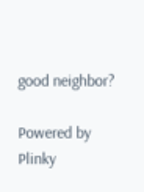good neighbor?

Powered by Plinky